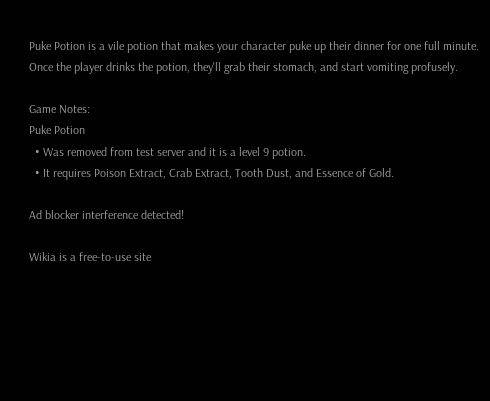Puke Potion is a vile potion that makes your character puke up their dinner for one full minute. Once the player drinks the potion, they'll grab their stomach, and start vomiting profusely.

Game Notes:
Puke Potion
  • Was removed from test server and it is a level 9 potion.
  • It requires Poison Extract, Crab Extract, Tooth Dust, and Essence of Gold.

Ad blocker interference detected!

Wikia is a free-to-use site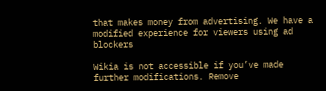that makes money from advertising. We have a modified experience for viewers using ad blockers

Wikia is not accessible if you’ve made further modifications. Remove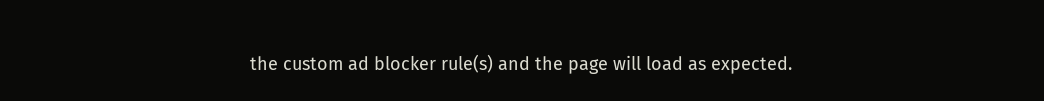the custom ad blocker rule(s) and the page will load as expected.